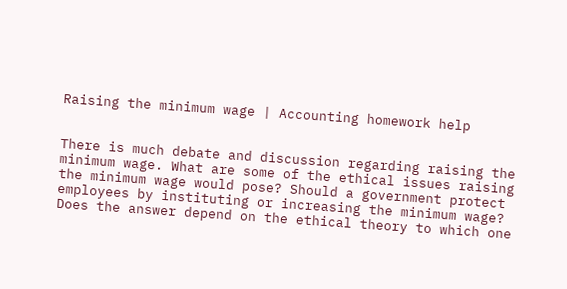Raising the minimum wage | Accounting homework help


There is much debate and discussion regarding raising the minimum wage. What are some of the ethical issues raising the minimum wage would pose? Should a government protect employees by instituting or increasing the minimum wage? Does the answer depend on the ethical theory to which one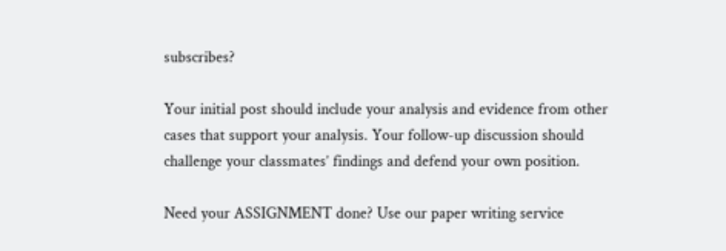subscribes?

Your initial post should include your analysis and evidence from other cases that support your analysis. Your follow-up discussion should challenge your classmates’ findings and defend your own position.

Need your ASSIGNMENT done? Use our paper writing service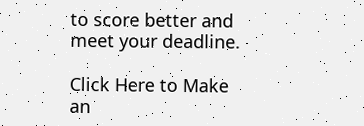to score better and meet your deadline.

Click Here to Make an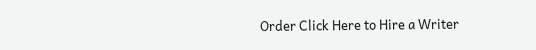Order Click Here to Hire a Writer